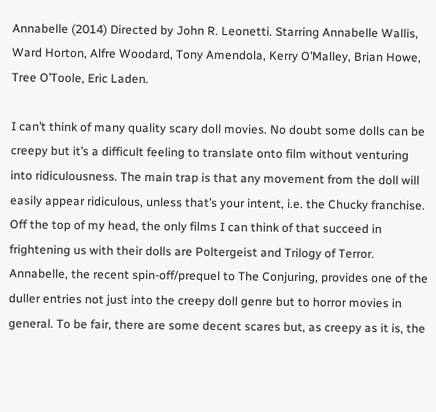Annabelle (2014) Directed by John R. Leonetti. Starring Annabelle Wallis, Ward Horton, Alfre Woodard, Tony Amendola, Kerry O’Malley, Brian Howe, Tree O’Toole, Eric Laden.

I can’t think of many quality scary doll movies. No doubt some dolls can be creepy but it’s a difficult feeling to translate onto film without venturing into ridiculousness. The main trap is that any movement from the doll will easily appear ridiculous, unless that’s your intent, i.e. the Chucky franchise. Off the top of my head, the only films I can think of that succeed in frightening us with their dolls are Poltergeist and Trilogy of Terror. Annabelle, the recent spin-off/prequel to The Conjuring, provides one of the duller entries not just into the creepy doll genre but to horror movies in general. To be fair, there are some decent scares but, as creepy as it is, the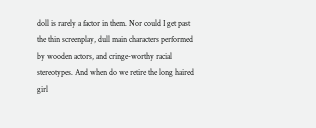doll is rarely a factor in them. Nor could I get past the thin screenplay, dull main characters performed by wooden actors, and cringe-worthy racial stereotypes. And when do we retire the long haired girl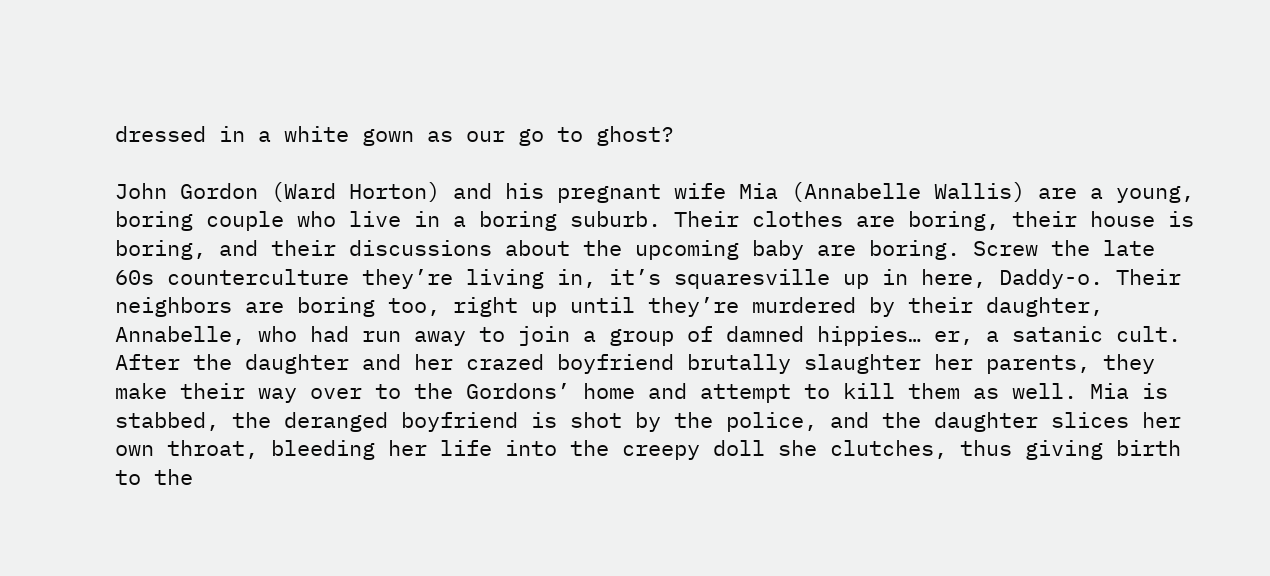dressed in a white gown as our go to ghost?

John Gordon (Ward Horton) and his pregnant wife Mia (Annabelle Wallis) are a young, boring couple who live in a boring suburb. Their clothes are boring, their house is boring, and their discussions about the upcoming baby are boring. Screw the late 60s counterculture they’re living in, it’s squaresville up in here, Daddy-o. Their neighbors are boring too, right up until they’re murdered by their daughter, Annabelle, who had run away to join a group of damned hippies… er, a satanic cult. After the daughter and her crazed boyfriend brutally slaughter her parents, they make their way over to the Gordons’ home and attempt to kill them as well. Mia is stabbed, the deranged boyfriend is shot by the police, and the daughter slices her own throat, bleeding her life into the creepy doll she clutches, thus giving birth to the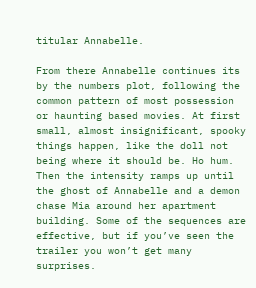titular Annabelle.

From there Annabelle continues its by the numbers plot, following the common pattern of most possession or haunting based movies. At first small, almost insignificant, spooky things happen, like the doll not being where it should be. Ho hum. Then the intensity ramps up until the ghost of Annabelle and a demon chase Mia around her apartment building. Some of the sequences are effective, but if you’ve seen the trailer you won’t get many surprises.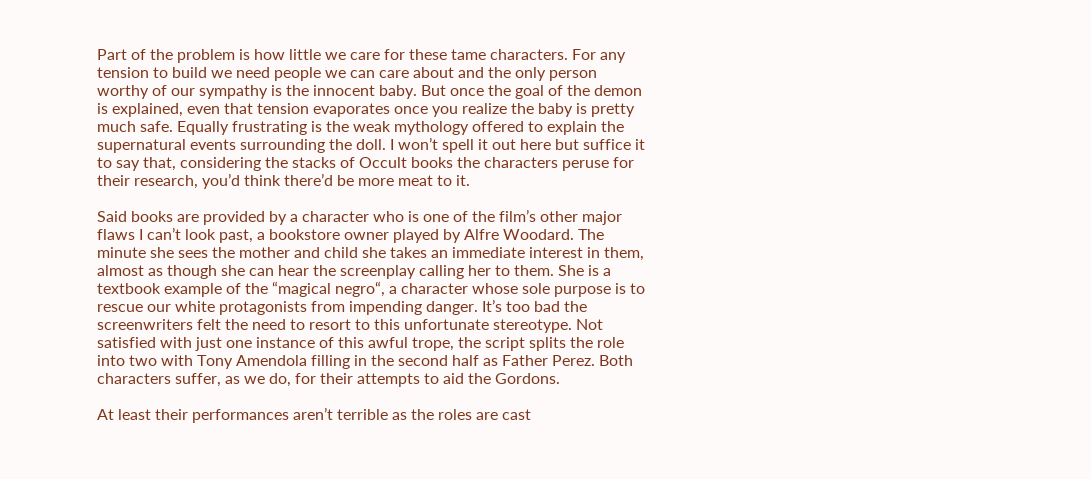Part of the problem is how little we care for these tame characters. For any tension to build we need people we can care about and the only person worthy of our sympathy is the innocent baby. But once the goal of the demon is explained, even that tension evaporates once you realize the baby is pretty much safe. Equally frustrating is the weak mythology offered to explain the supernatural events surrounding the doll. I won’t spell it out here but suffice it to say that, considering the stacks of Occult books the characters peruse for their research, you’d think there’d be more meat to it.

Said books are provided by a character who is one of the film’s other major flaws I can’t look past, a bookstore owner played by Alfre Woodard. The minute she sees the mother and child she takes an immediate interest in them, almost as though she can hear the screenplay calling her to them. She is a textbook example of the “magical negro“, a character whose sole purpose is to rescue our white protagonists from impending danger. It’s too bad the screenwriters felt the need to resort to this unfortunate stereotype. Not satisfied with just one instance of this awful trope, the script splits the role into two with Tony Amendola filling in the second half as Father Perez. Both characters suffer, as we do, for their attempts to aid the Gordons.

At least their performances aren’t terrible as the roles are cast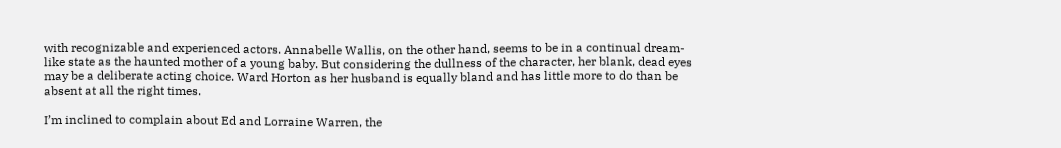with recognizable and experienced actors. Annabelle Wallis, on the other hand, seems to be in a continual dream-like state as the haunted mother of a young baby. But considering the dullness of the character, her blank, dead eyes may be a deliberate acting choice. Ward Horton as her husband is equally bland and has little more to do than be absent at all the right times.

I’m inclined to complain about Ed and Lorraine Warren, the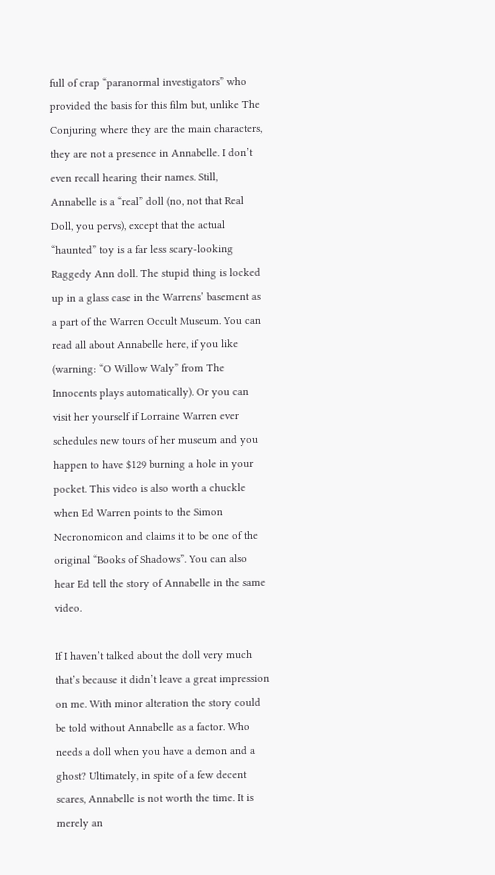full of crap “paranormal investigators” who provided the basis for this film but, unlike The Conjuring where they are the main characters, they are not a presence in Annabelle. I don’t even recall hearing their names. Still, Annabelle is a “real” doll (no, not that Real Doll, you pervs), except that the actual “haunted” toy is a far less scary-looking Raggedy Ann doll. The stupid thing is locked up in a glass case in the Warrens’ basement as a part of the Warren Occult Museum. You can read all about Annabelle here, if you like (warning: “O Willow Waly” from The Innocents plays automatically). Or you can visit her yourself if Lorraine Warren ever schedules new tours of her museum and you happen to have $129 burning a hole in your pocket. This video is also worth a chuckle when Ed Warren points to the Simon Necronomicon and claims it to be one of the original “Books of Shadows”. You can also hear Ed tell the story of Annabelle in the same video.

If I haven’t talked about the doll very much that’s because it didn’t leave a great impression on me. With minor alteration the story could be told without Annabelle as a factor. Who needs a doll when you have a demon and a ghost? Ultimately, in spite of a few decent scares, Annabelle is not worth the time. It is merely an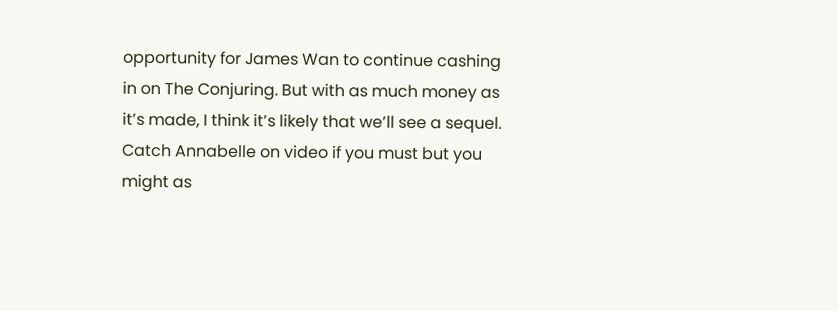opportunity for James Wan to continue cashing in on The Conjuring. But with as much money as it’s made, I think it’s likely that we’ll see a sequel. Catch Annabelle on video if you must but you might as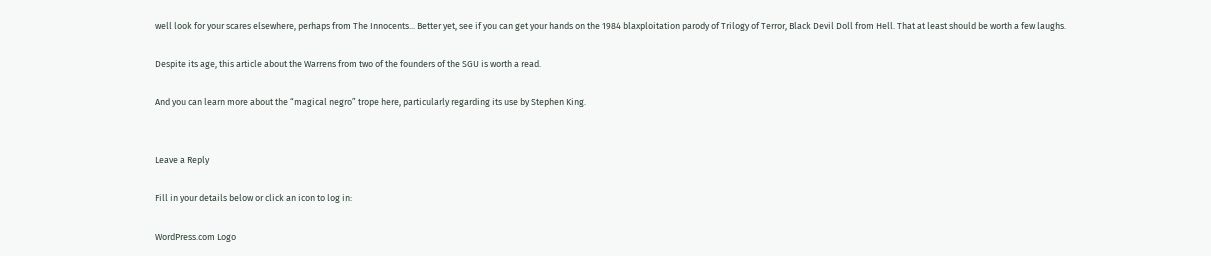well look for your scares elsewhere, perhaps from The Innocents... Better yet, see if you can get your hands on the 1984 blaxploitation parody of Trilogy of Terror, Black Devil Doll from Hell. That at least should be worth a few laughs.

Despite its age, this article about the Warrens from two of the founders of the SGU is worth a read.

And you can learn more about the “magical negro” trope here, particularly regarding its use by Stephen King.


Leave a Reply

Fill in your details below or click an icon to log in:

WordPress.com Logo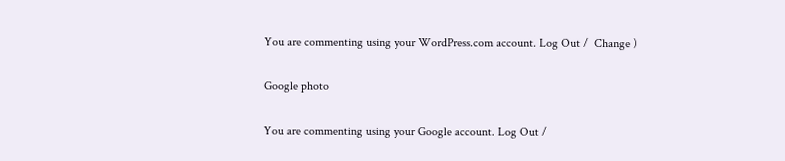You are commenting using your WordPress.com account. Log Out /  Change )

Google photo

You are commenting using your Google account. Log Out /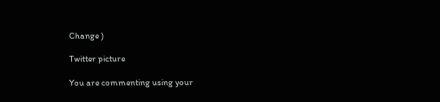Change )

Twitter picture

You are commenting using your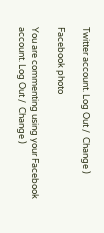Twitter account. Log Out /  Change )

Facebook photo

You are commenting using your Facebook account. Log Out /  Change )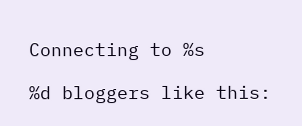Connecting to %s

%d bloggers like this: